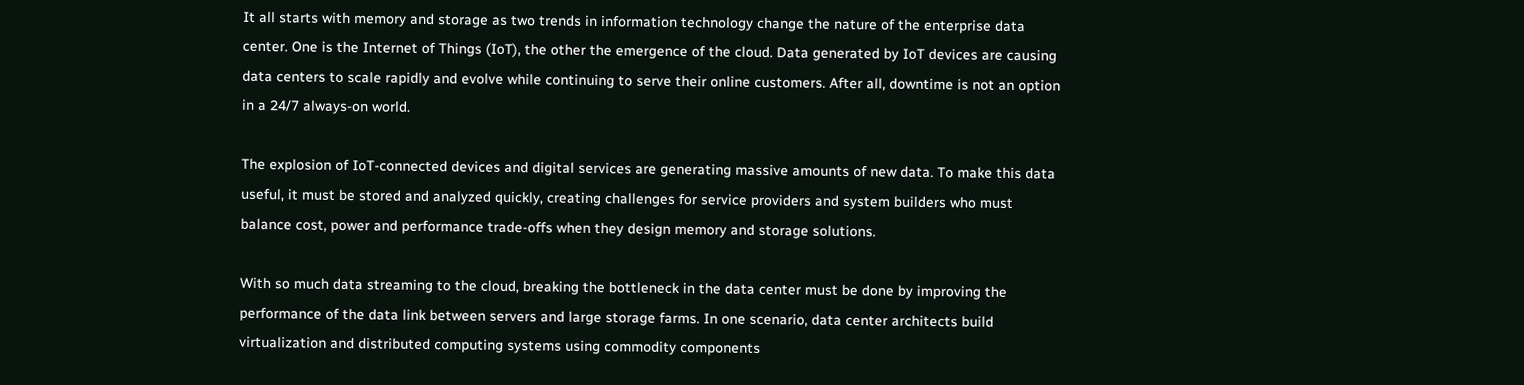It all starts with memory and storage as two trends in information technology change the nature of the enterprise data center. One is the Internet of Things (IoT), the other the emergence of the cloud. Data generated by IoT devices are causing data centers to scale rapidly and evolve while continuing to serve their online customers. After all, downtime is not an option in a 24/7 always-on world.

The explosion of IoT-connected devices and digital services are generating massive amounts of new data. To make this data useful, it must be stored and analyzed quickly, creating challenges for service providers and system builders who must balance cost, power and performance trade-offs when they design memory and storage solutions.

With so much data streaming to the cloud, breaking the bottleneck in the data center must be done by improving the performance of the data link between servers and large storage farms. In one scenario, data center architects build virtualization and distributed computing systems using commodity components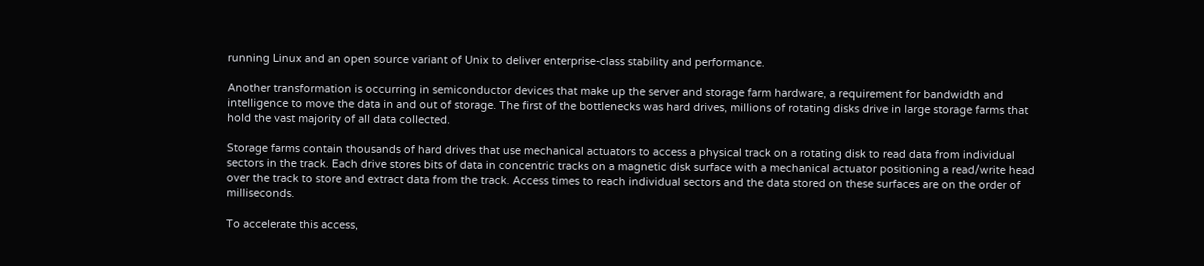running Linux and an open source variant of Unix to deliver enterprise-class stability and performance.

Another transformation is occurring in semiconductor devices that make up the server and storage farm hardware, a requirement for bandwidth and intelligence to move the data in and out of storage. The first of the bottlenecks was hard drives, millions of rotating disks drive in large storage farms that hold the vast majority of all data collected.

Storage farms contain thousands of hard drives that use mechanical actuators to access a physical track on a rotating disk to read data from individual sectors in the track. Each drive stores bits of data in concentric tracks on a magnetic disk surface with a mechanical actuator positioning a read/write head over the track to store and extract data from the track. Access times to reach individual sectors and the data stored on these surfaces are on the order of milliseconds.

To accelerate this access,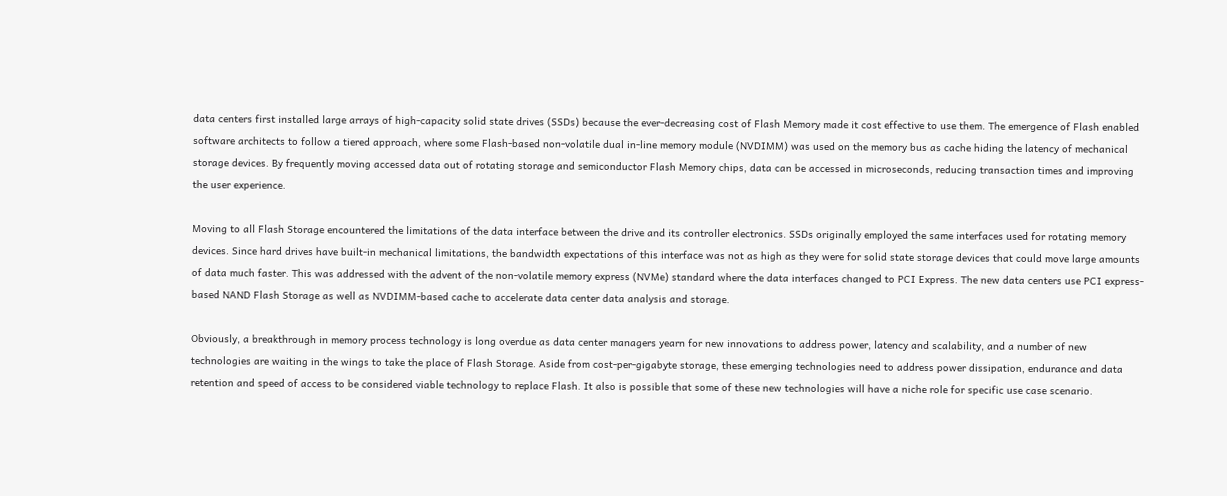data centers first installed large arrays of high-capacity solid state drives (SSDs) because the ever-decreasing cost of Flash Memory made it cost effective to use them. The emergence of Flash enabled software architects to follow a tiered approach, where some Flash-based non-volatile dual in-line memory module (NVDIMM) was used on the memory bus as cache hiding the latency of mechanical storage devices. By frequently moving accessed data out of rotating storage and semiconductor Flash Memory chips, data can be accessed in microseconds, reducing transaction times and improving the user experience.

Moving to all Flash Storage encountered the limitations of the data interface between the drive and its controller electronics. SSDs originally employed the same interfaces used for rotating memory devices. Since hard drives have built-in mechanical limitations, the bandwidth expectations of this interface was not as high as they were for solid state storage devices that could move large amounts of data much faster. This was addressed with the advent of the non-volatile memory express (NVMe) standard where the data interfaces changed to PCI Express. The new data centers use PCI express-based NAND Flash Storage as well as NVDIMM-based cache to accelerate data center data analysis and storage.

Obviously, a breakthrough in memory process technology is long overdue as data center managers yearn for new innovations to address power, latency and scalability, and a number of new technologies are waiting in the wings to take the place of Flash Storage. Aside from cost-per-gigabyte storage, these emerging technologies need to address power dissipation, endurance and data retention and speed of access to be considered viable technology to replace Flash. It also is possible that some of these new technologies will have a niche role for specific use case scenario.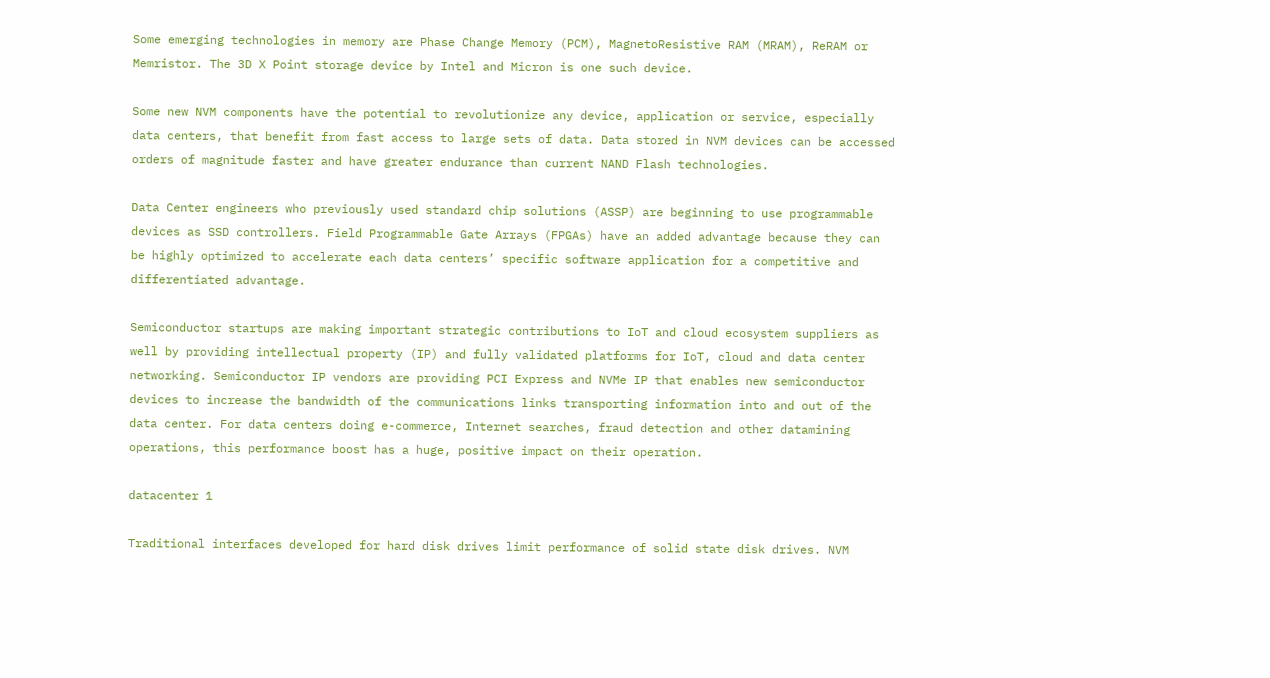Some emerging technologies in memory are Phase Change Memory (PCM), MagnetoResistive RAM (MRAM), ReRAM or Memristor. The 3D X Point storage device by Intel and Micron is one such device.

Some new NVM components have the potential to revolutionize any device, application or service, especially data centers, that benefit from fast access to large sets of data. Data stored in NVM devices can be accessed orders of magnitude faster and have greater endurance than current NAND Flash technologies.

Data Center engineers who previously used standard chip solutions (ASSP) are beginning to use programmable devices as SSD controllers. Field Programmable Gate Arrays (FPGAs) have an added advantage because they can be highly optimized to accelerate each data centers’ specific software application for a competitive and differentiated advantage.

Semiconductor startups are making important strategic contributions to IoT and cloud ecosystem suppliers as well by providing intellectual property (IP) and fully validated platforms for IoT, cloud and data center networking. Semiconductor IP vendors are providing PCI Express and NVMe IP that enables new semiconductor devices to increase the bandwidth of the communications links transporting information into and out of the data center. For data centers doing e-commerce, Internet searches, fraud detection and other datamining operations, this performance boost has a huge, positive impact on their operation.

datacenter 1

Traditional interfaces developed for hard disk drives limit performance of solid state disk drives. NVM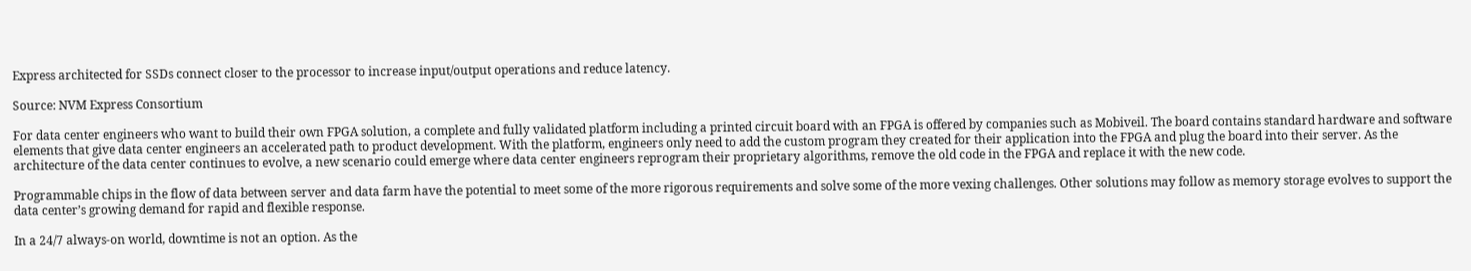Express architected for SSDs connect closer to the processor to increase input/output operations and reduce latency.

Source: NVM Express Consortium

For data center engineers who want to build their own FPGA solution, a complete and fully validated platform including a printed circuit board with an FPGA is offered by companies such as Mobiveil. The board contains standard hardware and software elements that give data center engineers an accelerated path to product development. With the platform, engineers only need to add the custom program they created for their application into the FPGA and plug the board into their server. As the architecture of the data center continues to evolve, a new scenario could emerge where data center engineers reprogram their proprietary algorithms, remove the old code in the FPGA and replace it with the new code.

Programmable chips in the flow of data between server and data farm have the potential to meet some of the more rigorous requirements and solve some of the more vexing challenges. Other solutions may follow as memory storage evolves to support the data center’s growing demand for rapid and flexible response.

In a 24/7 always-on world, downtime is not an option. As the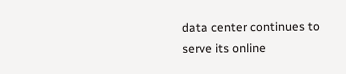data center continues to serve its online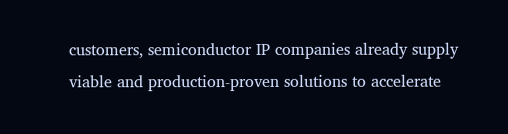customers, semiconductor IP companies already supply viable and production-proven solutions to accelerate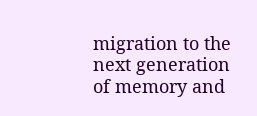migration to the next generation of memory and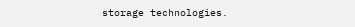storage technologies.